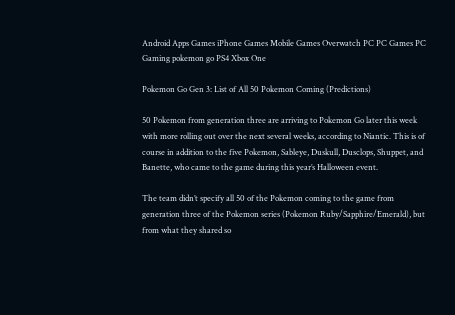Android Apps Games iPhone Games Mobile Games Overwatch PC PC Games PC Gaming pokemon go PS4 Xbox One

Pokemon Go Gen 3: List of All 50 Pokemon Coming (Predictions)

50 Pokemon from generation three are arriving to Pokemon Go later this week with more rolling out over the next several weeks, according to Niantic. This is of course in addition to the five Pokemon, Sableye, Duskull, Dusclops, Shuppet, and Banette, who came to the game during this year’s Halloween event.

The team didn’t specify all 50 of the Pokemon coming to the game from generation three of the Pokemon series (Pokemon Ruby/Sapphire/Emerald), but from what they shared so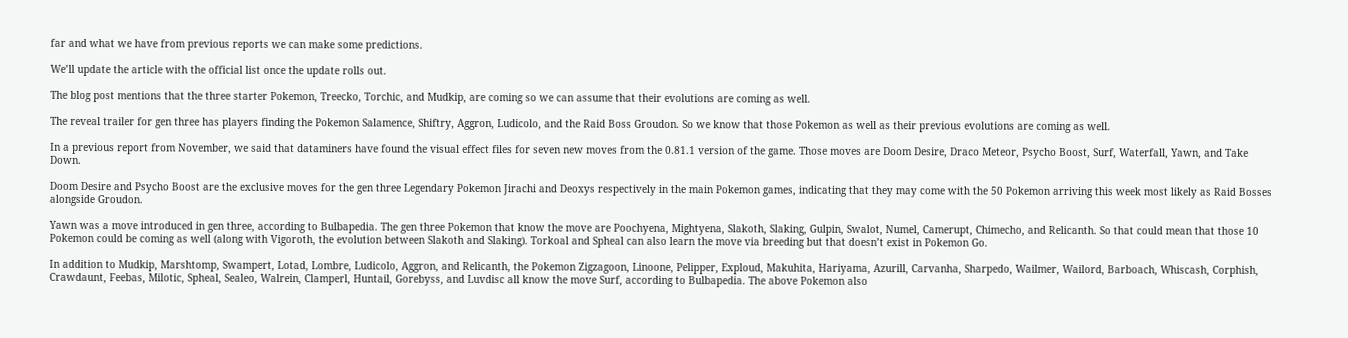far and what we have from previous reports we can make some predictions.

We’ll update the article with the official list once the update rolls out.

The blog post mentions that the three starter Pokemon, Treecko, Torchic, and Mudkip, are coming so we can assume that their evolutions are coming as well.

The reveal trailer for gen three has players finding the Pokemon Salamence, Shiftry, Aggron, Ludicolo, and the Raid Boss Groudon. So we know that those Pokemon as well as their previous evolutions are coming as well.

In a previous report from November, we said that dataminers have found the visual effect files for seven new moves from the 0.81.1 version of the game. Those moves are Doom Desire, Draco Meteor, Psycho Boost, Surf, Waterfall, Yawn, and Take Down.

Doom Desire and Psycho Boost are the exclusive moves for the gen three Legendary Pokemon Jirachi and Deoxys respectively in the main Pokemon games, indicating that they may come with the 50 Pokemon arriving this week most likely as Raid Bosses alongside Groudon.

Yawn was a move introduced in gen three, according to Bulbapedia. The gen three Pokemon that know the move are Poochyena, Mightyena, Slakoth, Slaking, Gulpin, Swalot, Numel, Camerupt, Chimecho, and Relicanth. So that could mean that those 10 Pokemon could be coming as well (along with Vigoroth, the evolution between Slakoth and Slaking). Torkoal and Spheal can also learn the move via breeding but that doesn’t exist in Pokemon Go.

In addition to Mudkip, Marshtomp, Swampert, Lotad, Lombre, Ludicolo, Aggron, and Relicanth, the Pokemon Zigzagoon, Linoone, Pelipper, Exploud, Makuhita, Hariyama, Azurill, Carvanha, Sharpedo, Wailmer, Wailord, Barboach, Whiscash, Corphish, Crawdaunt, Feebas, Milotic, Spheal, Sealeo, Walrein, Clamperl, Huntail, Gorebyss, and Luvdisc all know the move Surf, according to Bulbapedia. The above Pokemon also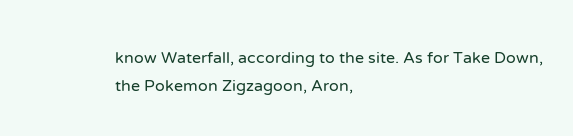know Waterfall, according to the site. As for Take Down, the Pokemon Zigzagoon, Aron,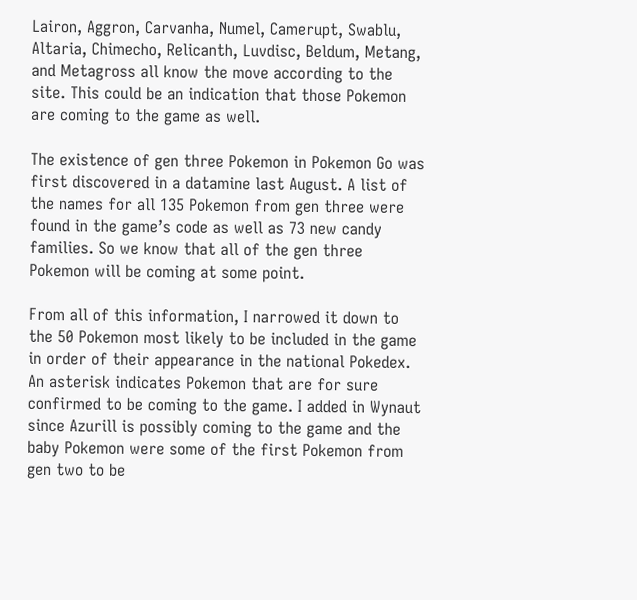Lairon, Aggron, Carvanha, Numel, Camerupt, Swablu, Altaria, Chimecho, Relicanth, Luvdisc, Beldum, Metang, and Metagross all know the move according to the site. This could be an indication that those Pokemon are coming to the game as well.

The existence of gen three Pokemon in Pokemon Go was first discovered in a datamine last August. A list of the names for all 135 Pokemon from gen three were found in the game’s code as well as 73 new candy families. So we know that all of the gen three Pokemon will be coming at some point.

From all of this information, I narrowed it down to the 50 Pokemon most likely to be included in the game in order of their appearance in the national Pokedex. An asterisk indicates Pokemon that are for sure confirmed to be coming to the game. I added in Wynaut since Azurill is possibly coming to the game and the baby Pokemon were some of the first Pokemon from gen two to be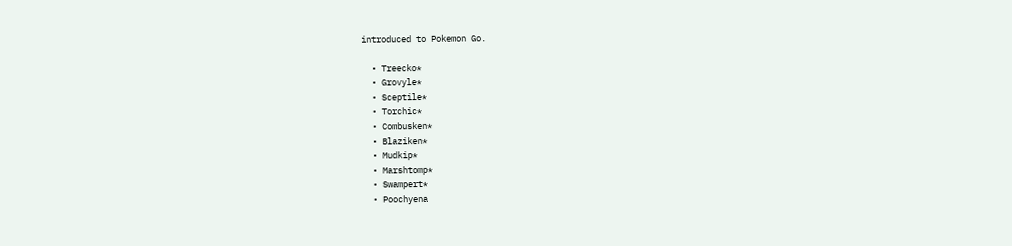introduced to Pokemon Go.

  • Treecko*
  • Grovyle*
  • Sceptile*
  • Torchic*
  • Combusken*
  • Blaziken*
  • Mudkip*
  • Marshtomp*
  • Swampert*
  • Poochyena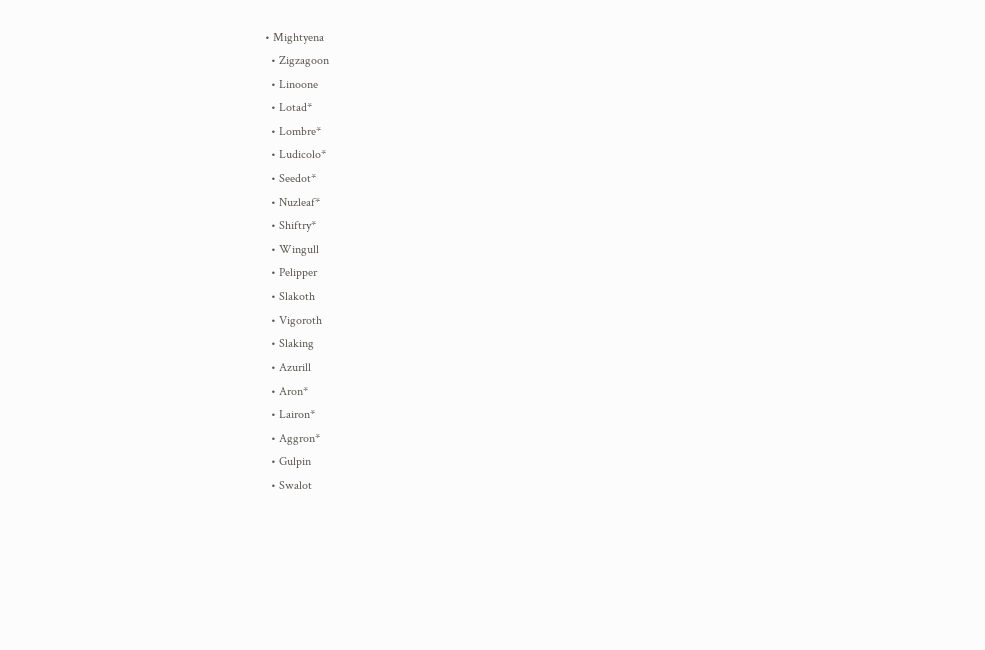• Mightyena
  • Zigzagoon
  • Linoone
  • Lotad*
  • Lombre*
  • Ludicolo*
  • Seedot*
  • Nuzleaf*
  • Shiftry*
  • Wingull
  • Pelipper
  • Slakoth
  • Vigoroth
  • Slaking
  • Azurill
  • Aron*
  • Lairon*
  • Aggron*
  • Gulpin
  • Swalot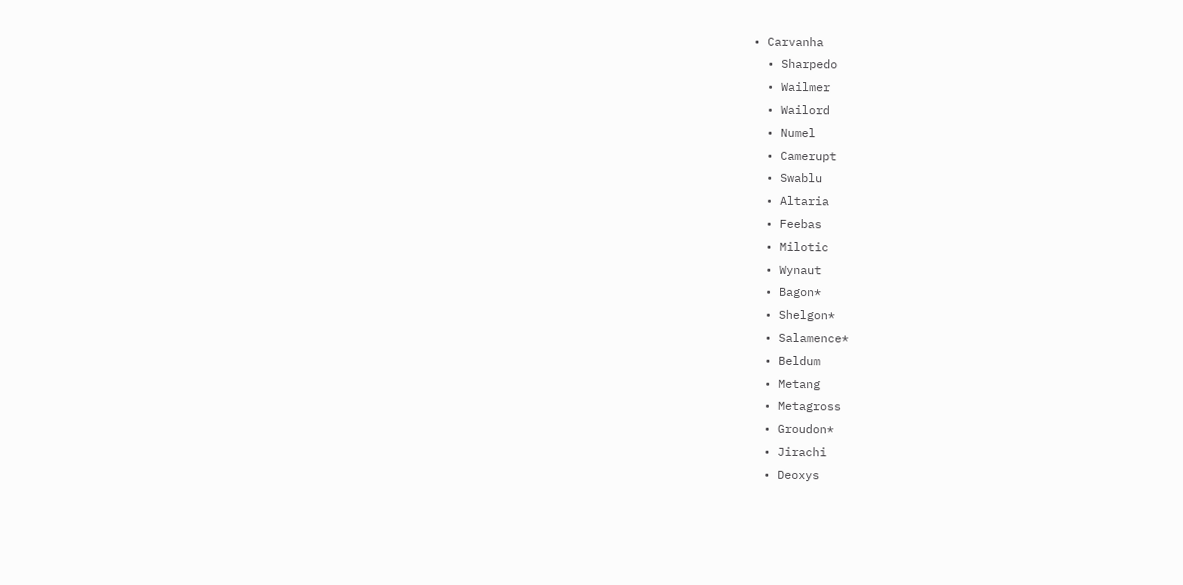• Carvanha
  • Sharpedo
  • Wailmer
  • Wailord
  • Numel
  • Camerupt
  • Swablu
  • Altaria
  • Feebas
  • Milotic
  • Wynaut
  • Bagon*
  • Shelgon*
  • Salamence*
  • Beldum
  • Metang
  • Metagross
  • Groudon*
  • Jirachi
  • Deoxys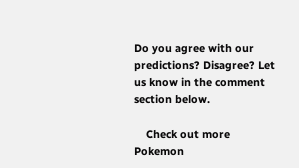Do you agree with our predictions? Disagree? Let us know in the comment section below.

    Check out more Pokemon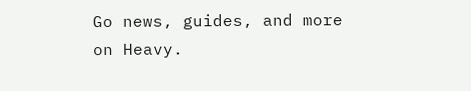Go news, guides, and more on Heavy.